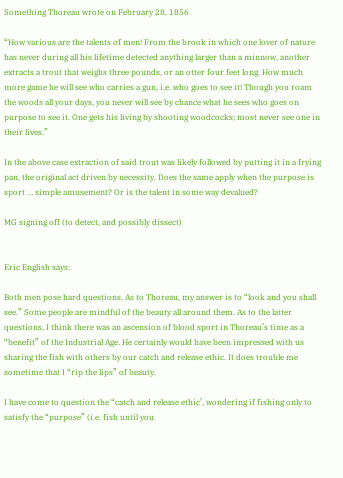Something Thoreau wrote on February 28, 1856

“How various are the talents of men! From the brook in which one lover of nature has never during all his lifetime detected anything larger than a minnow, another extracts a trout that weighs three pounds, or an otter four feet long. How much more game he will see who carries a gun, i.e. who goes to see it! Though you roam the woods all your days, you never will see by chance what he sees who goes on purpose to see it. One gets his living by shooting woodcocks; most never see one in their lives.”

In the above case extraction of said trout was likely followed by putting it in a frying pan, the original act driven by necessity. Does the same apply when the purpose is sport … simple amusement? Or is the talent in some way devalued?

MG signing off (to detect, and possibly dissect)


Eric English says:

Both men pose hard questions. As to Thoreau, my answer is to “look and you shall see.” Some people are mindful of the beauty all around them. As to the latter questions, I think there was an ascension of blood sport in Thoreau’s time as a “benefit” of the Industrial Age. He certainly would have been impressed with us sharing the fish with others by our catch and release ethic. It does trouble me sometime that I “rip the lips” of beauty.

I have come to question the “catch and release ethic’, wondering if fishing only to satisfy the “purpose” (i.e. fish until you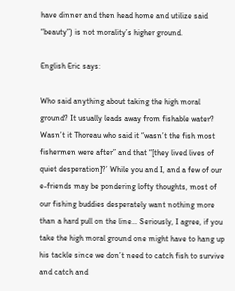have dinner and then head home and utilize said “beauty”) is not morality’s higher ground.

English Eric says:

Who said anything about taking the high moral ground? It usually leads away from fishable water? Wasn’t it Thoreau who said it “wasn’t the fish most fishermen were after” and that “[they lived lives of quiet desperation]?’ While you and I, and a few of our e-friends may be pondering lofty thoughts, most of our fishing buddies desperately want nothing more than a hard pull on the line… Seriously, I agree, if you take the high moral ground one might have to hang up his tackle since we don’t need to catch fish to survive and catch and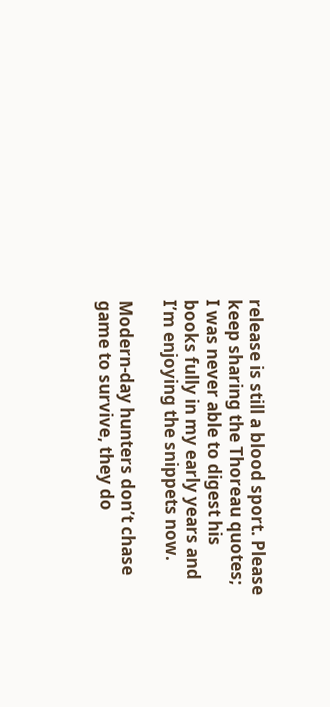release is still a blood sport. Please keep sharing the Thoreau quotes; I was never able to digest his books fully in my early years and I’m enjoying the snippets now.

Modern-day hunters don’t chase game to survive, they do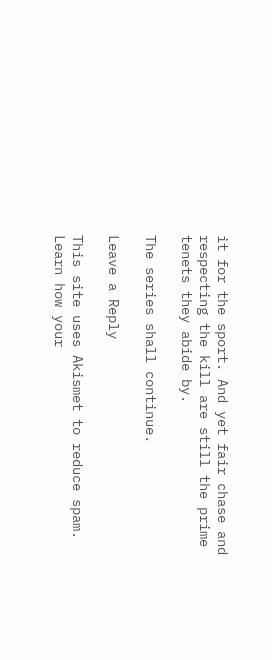it for the sport. And yet fair chase and respecting the kill are still the prime tenets they abide by.

The series shall continue.

Leave a Reply

This site uses Akismet to reduce spam. Learn how your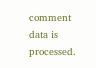comment data is processed.